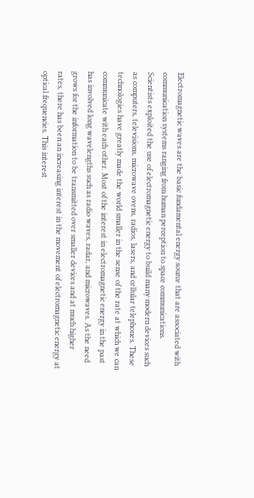Electromagnetic waves are the basic fundamental energy source that are associated with communication systems ranging from human perception to space communications. Scientists exploited the use of electromagnetic energy to build many modern devices such as computers, televisions, microwave ovens, radios, lasers, and cellular telephones. These technologies have greatly made the world smaller in the sense of the rate at which we can communicate with each other. Most of the interest in electromagnetic energy in the past has involved long wavelengths such as radio waves, radar, and microwaves. As the need grows for the information to be transmitted over smaller devices and at much higher rates, there has been an increasing interest in the movement of electromagnetic energy at optical frequencies. This interest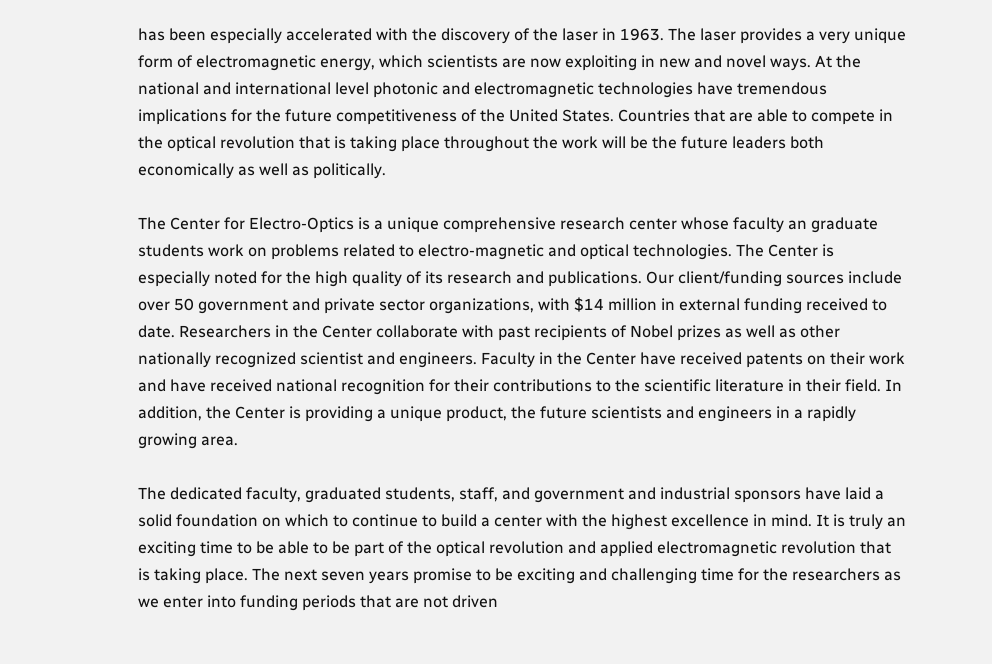has been especially accelerated with the discovery of the laser in 1963. The laser provides a very unique form of electromagnetic energy, which scientists are now exploiting in new and novel ways. At the national and international level photonic and electromagnetic technologies have tremendous implications for the future competitiveness of the United States. Countries that are able to compete in the optical revolution that is taking place throughout the work will be the future leaders both economically as well as politically.

The Center for Electro-Optics is a unique comprehensive research center whose faculty an graduate students work on problems related to electro-magnetic and optical technologies. The Center is especially noted for the high quality of its research and publications. Our client/funding sources include over 50 government and private sector organizations, with $14 million in external funding received to date. Researchers in the Center collaborate with past recipients of Nobel prizes as well as other nationally recognized scientist and engineers. Faculty in the Center have received patents on their work and have received national recognition for their contributions to the scientific literature in their field. In addition, the Center is providing a unique product, the future scientists and engineers in a rapidly growing area.

The dedicated faculty, graduated students, staff, and government and industrial sponsors have laid a solid foundation on which to continue to build a center with the highest excellence in mind. It is truly an exciting time to be able to be part of the optical revolution and applied electromagnetic revolution that is taking place. The next seven years promise to be exciting and challenging time for the researchers as we enter into funding periods that are not driven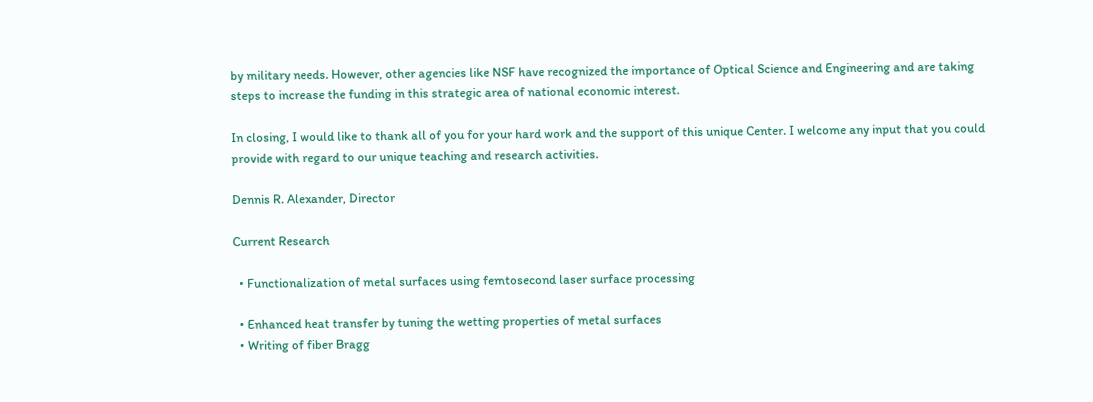by military needs. However, other agencies like NSF have recognized the importance of Optical Science and Engineering and are taking steps to increase the funding in this strategic area of national economic interest.

In closing, I would like to thank all of you for your hard work and the support of this unique Center. I welcome any input that you could provide with regard to our unique teaching and research activities.

Dennis R. Alexander, Director

Current Research

  • Functionalization of metal surfaces using femtosecond laser surface processing

  • Enhanced heat transfer by tuning the wetting properties of metal surfaces
  • Writing of fiber Bragg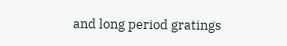and long period gratings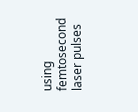using femtosecond laser pulses